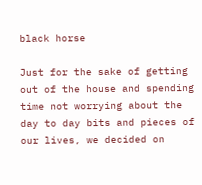black horse

Just for the sake of getting out of the house and spending time not worrying about the day to day bits and pieces of our lives, we decided on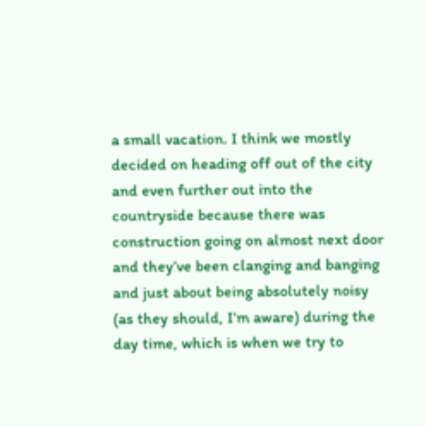a small vacation. I think we mostly decided on heading off out of the city and even further out into the countryside because there was construction going on almost next door and they’ve been clanging and banging and just about being absolutely noisy (as they should, I’m aware) during the day time, which is when we try to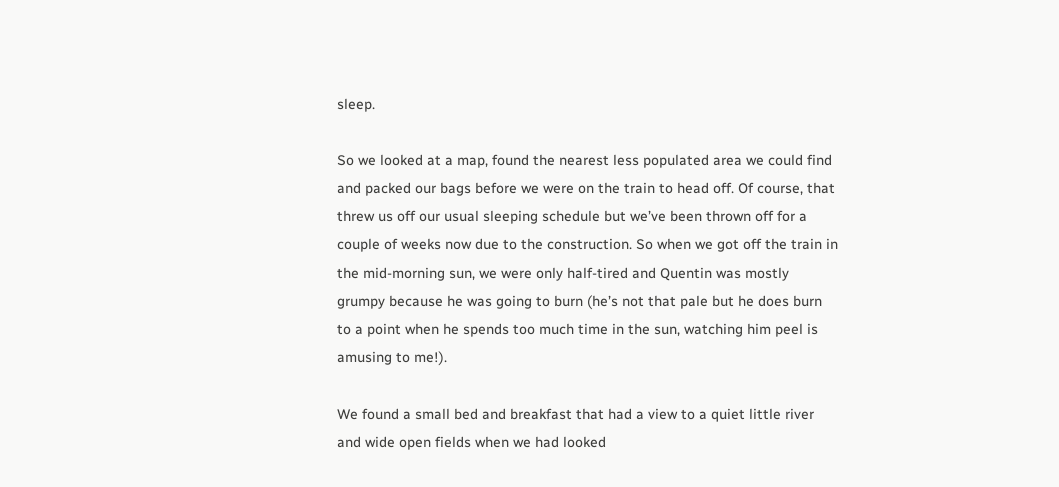sleep.

So we looked at a map, found the nearest less populated area we could find and packed our bags before we were on the train to head off. Of course, that threw us off our usual sleeping schedule but we’ve been thrown off for a couple of weeks now due to the construction. So when we got off the train in the mid-morning sun, we were only half-tired and Quentin was mostly grumpy because he was going to burn (he’s not that pale but he does burn to a point when he spends too much time in the sun, watching him peel is amusing to me!).

We found a small bed and breakfast that had a view to a quiet little river and wide open fields when we had looked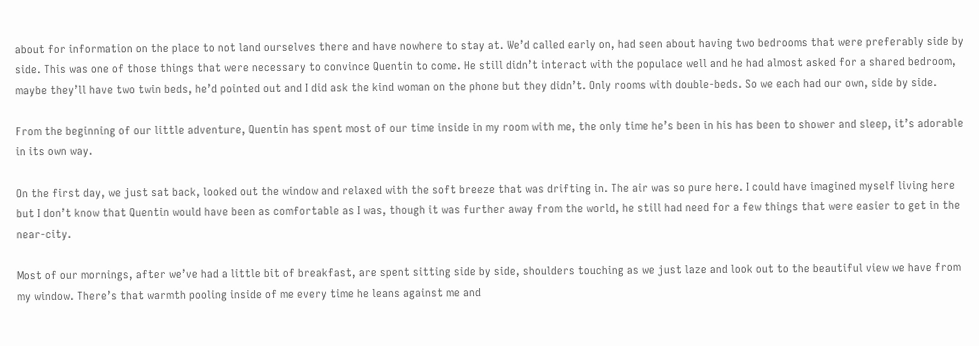about for information on the place to not land ourselves there and have nowhere to stay at. We’d called early on, had seen about having two bedrooms that were preferably side by side. This was one of those things that were necessary to convince Quentin to come. He still didn’t interact with the populace well and he had almost asked for a shared bedroom, maybe they’ll have two twin beds, he’d pointed out and I did ask the kind woman on the phone but they didn’t. Only rooms with double-beds. So we each had our own, side by side.

From the beginning of our little adventure, Quentin has spent most of our time inside in my room with me, the only time he’s been in his has been to shower and sleep, it’s adorable in its own way.

On the first day, we just sat back, looked out the window and relaxed with the soft breeze that was drifting in. The air was so pure here. I could have imagined myself living here but I don’t know that Quentin would have been as comfortable as I was, though it was further away from the world, he still had need for a few things that were easier to get in the near-city.

Most of our mornings, after we’ve had a little bit of breakfast, are spent sitting side by side, shoulders touching as we just laze and look out to the beautiful view we have from my window. There’s that warmth pooling inside of me every time he leans against me and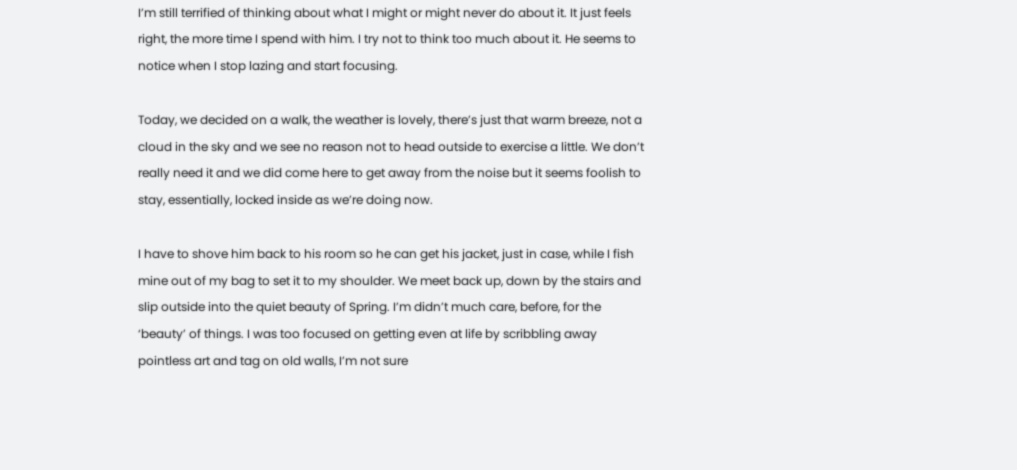I’m still terrified of thinking about what I might or might never do about it. It just feels right, the more time I spend with him. I try not to think too much about it. He seems to notice when I stop lazing and start focusing.

Today, we decided on a walk, the weather is lovely, there’s just that warm breeze, not a cloud in the sky and we see no reason not to head outside to exercise a little. We don’t really need it and we did come here to get away from the noise but it seems foolish to stay, essentially, locked inside as we’re doing now.

I have to shove him back to his room so he can get his jacket, just in case, while I fish mine out of my bag to set it to my shoulder. We meet back up, down by the stairs and slip outside into the quiet beauty of Spring. I’m didn’t much care, before, for the ‘beauty’ of things. I was too focused on getting even at life by scribbling away pointless art and tag on old walls, I’m not sure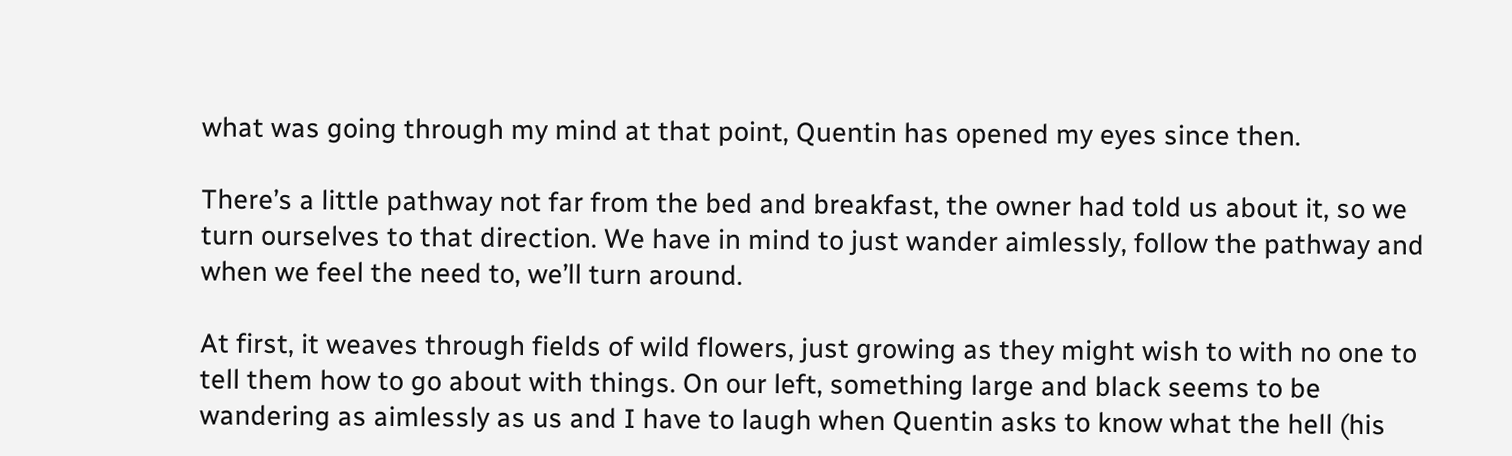what was going through my mind at that point, Quentin has opened my eyes since then.

There’s a little pathway not far from the bed and breakfast, the owner had told us about it, so we turn ourselves to that direction. We have in mind to just wander aimlessly, follow the pathway and when we feel the need to, we’ll turn around.

At first, it weaves through fields of wild flowers, just growing as they might wish to with no one to tell them how to go about with things. On our left, something large and black seems to be wandering as aimlessly as us and I have to laugh when Quentin asks to know what the hell (his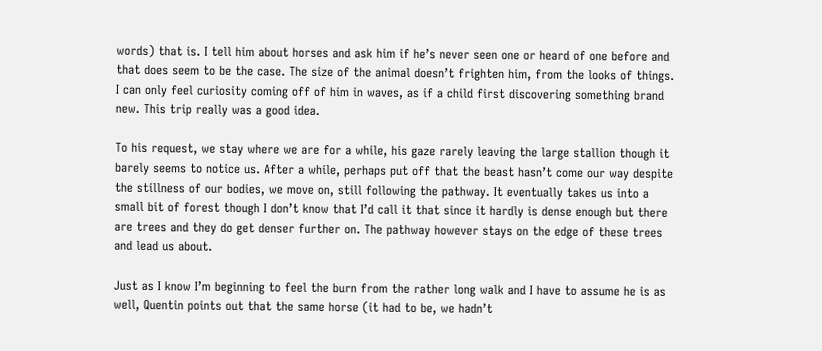words) that is. I tell him about horses and ask him if he’s never seen one or heard of one before and that does seem to be the case. The size of the animal doesn’t frighten him, from the looks of things. I can only feel curiosity coming off of him in waves, as if a child first discovering something brand new. This trip really was a good idea.

To his request, we stay where we are for a while, his gaze rarely leaving the large stallion though it barely seems to notice us. After a while, perhaps put off that the beast hasn’t come our way despite the stillness of our bodies, we move on, still following the pathway. It eventually takes us into a small bit of forest though I don’t know that I’d call it that since it hardly is dense enough but there are trees and they do get denser further on. The pathway however stays on the edge of these trees and lead us about.

Just as I know I’m beginning to feel the burn from the rather long walk and I have to assume he is as well, Quentin points out that the same horse (it had to be, we hadn’t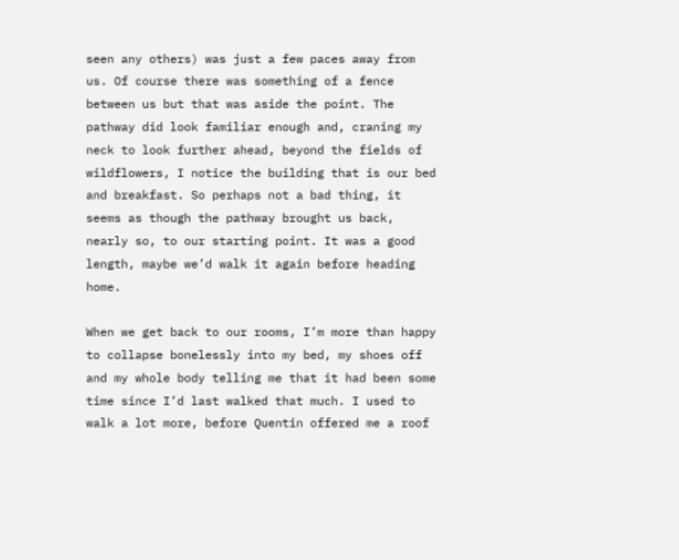seen any others) was just a few paces away from us. Of course there was something of a fence between us but that was aside the point. The pathway did look familiar enough and, craning my neck to look further ahead, beyond the fields of wildflowers, I notice the building that is our bed and breakfast. So perhaps not a bad thing, it seems as though the pathway brought us back, nearly so, to our starting point. It was a good length, maybe we’d walk it again before heading home.

When we get back to our rooms, I’m more than happy to collapse bonelessly into my bed, my shoes off and my whole body telling me that it had been some time since I’d last walked that much. I used to walk a lot more, before Quentin offered me a roof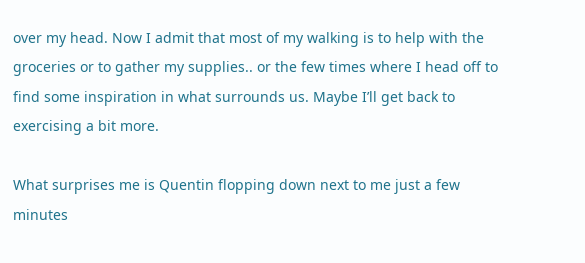over my head. Now I admit that most of my walking is to help with the groceries or to gather my supplies.. or the few times where I head off to find some inspiration in what surrounds us. Maybe I’ll get back to exercising a bit more.

What surprises me is Quentin flopping down next to me just a few minutes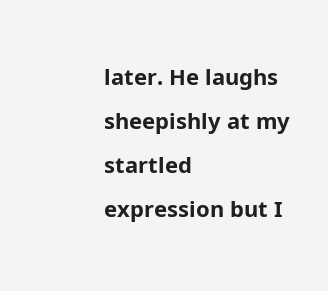later. He laughs sheepishly at my startled expression but I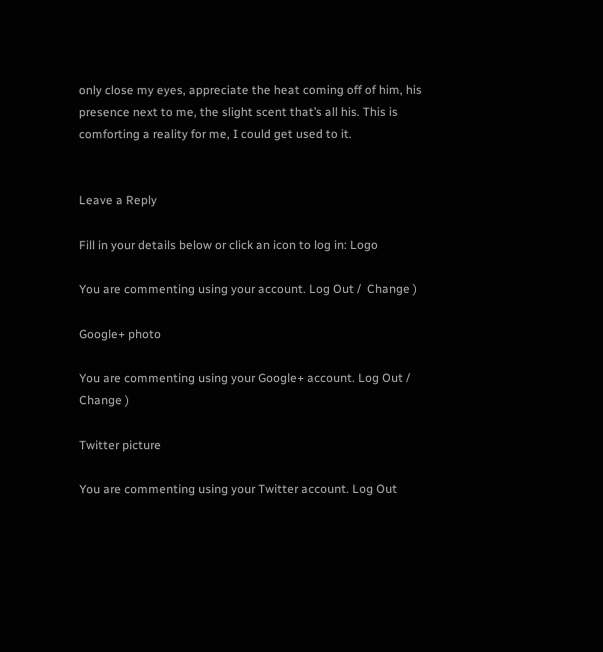only close my eyes, appreciate the heat coming off of him, his presence next to me, the slight scent that’s all his. This is comforting a reality for me, I could get used to it.


Leave a Reply

Fill in your details below or click an icon to log in: Logo

You are commenting using your account. Log Out /  Change )

Google+ photo

You are commenting using your Google+ account. Log Out /  Change )

Twitter picture

You are commenting using your Twitter account. Log Out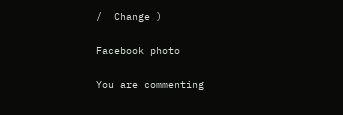/  Change )

Facebook photo

You are commenting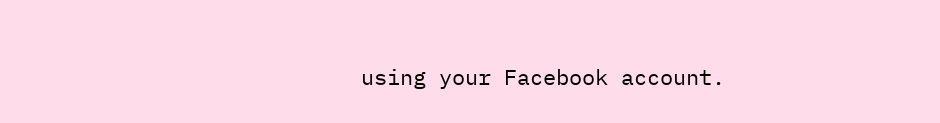using your Facebook account.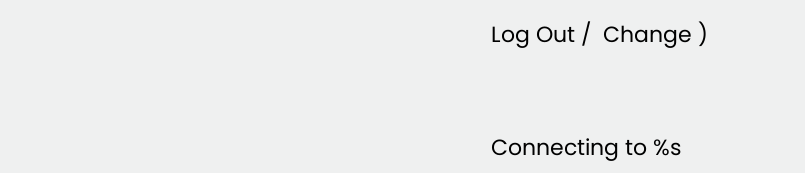Log Out /  Change )


Connecting to %s